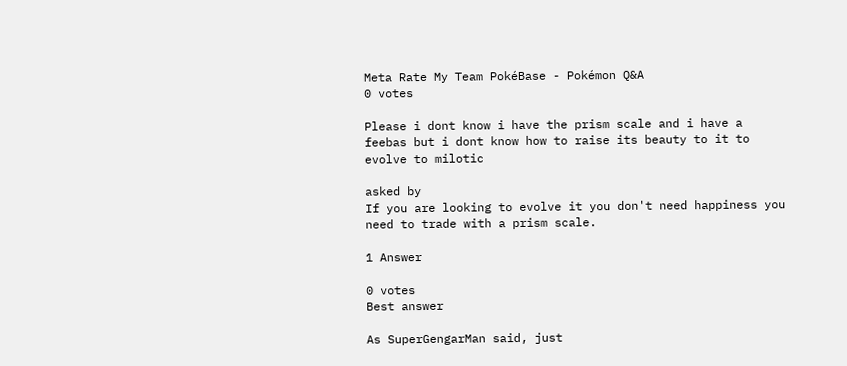Meta Rate My Team PokéBase - Pokémon Q&A
0 votes

Please i dont know i have the prism scale and i have a feebas but i dont know how to raise its beauty to it to evolve to milotic

asked by
If you are looking to evolve it you don't need happiness you need to trade with a prism scale.

1 Answer

0 votes
Best answer

As SuperGengarMan said, just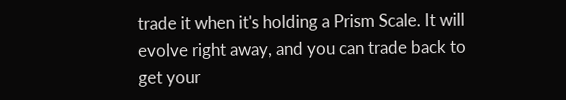trade it when it's holding a Prism Scale. It will evolve right away, and you can trade back to get your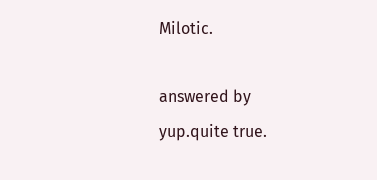Milotic.

answered by
yup.quite true.